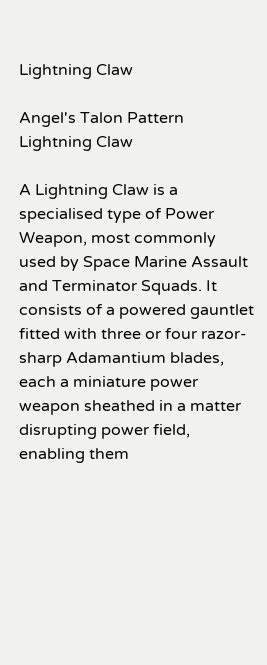Lightning Claw

Angel's Talon Pattern Lightning Claw

A Lightning Claw is a specialised type of Power Weapon, most commonly used by Space Marine Assault and Terminator Squads. It consists of a powered gauntlet fitted with three or four razor-sharp Adamantium blades, each a miniature power weapon sheathed in a matter disrupting power field, enabling them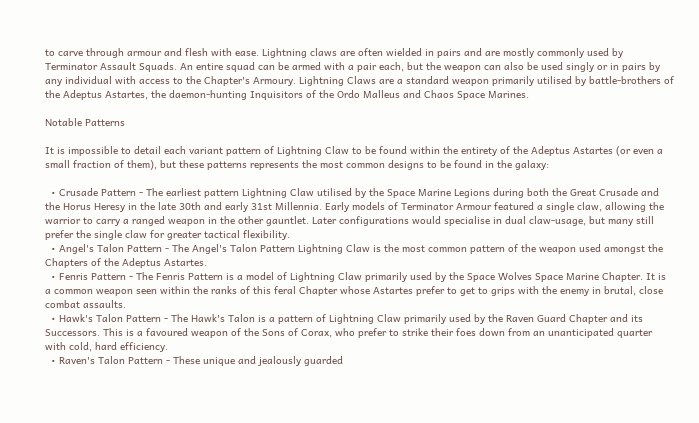to carve through armour and flesh with ease. Lightning claws are often wielded in pairs and are mostly commonly used by Terminator Assault Squads. An entire squad can be armed with a pair each, but the weapon can also be used singly or in pairs by any individual with access to the Chapter's Armoury. Lightning Claws are a standard weapon primarily utilised by battle-brothers of the Adeptus Astartes, the daemon-hunting Inquisitors of the Ordo Malleus and Chaos Space Marines.

Notable Patterns

It is impossible to detail each variant pattern of Lightning Claw to be found within the entirety of the Adeptus Astartes (or even a small fraction of them), but these patterns represents the most common designs to be found in the galaxy:

  • Crusade Pattern - The earliest pattern Lightning Claw utilised by the Space Marine Legions during both the Great Crusade and the Horus Heresy in the late 30th and early 31st Millennia. Early models of Terminator Armour featured a single claw, allowing the warrior to carry a ranged weapon in the other gauntlet. Later configurations would specialise in dual claw-usage, but many still prefer the single claw for greater tactical flexibility.
  • Angel's Talon Pattern - The Angel's Talon Pattern Lightning Claw is the most common pattern of the weapon used amongst the Chapters of the Adeptus Astartes.
  • Fenris Pattern - The Fenris Pattern is a model of Lightning Claw primarily used by the Space Wolves Space Marine Chapter. It is a common weapon seen within the ranks of this feral Chapter whose Astartes prefer to get to grips with the enemy in brutal, close combat assaults.
  • Hawk's Talon Pattern - The Hawk's Talon is a pattern of Lightning Claw primarily used by the Raven Guard Chapter and its Successors. This is a favoured weapon of the Sons of Corax, who prefer to strike their foes down from an unanticipated quarter with cold, hard efficiency.
  • Raven's Talon Pattern - These unique and jealously guarded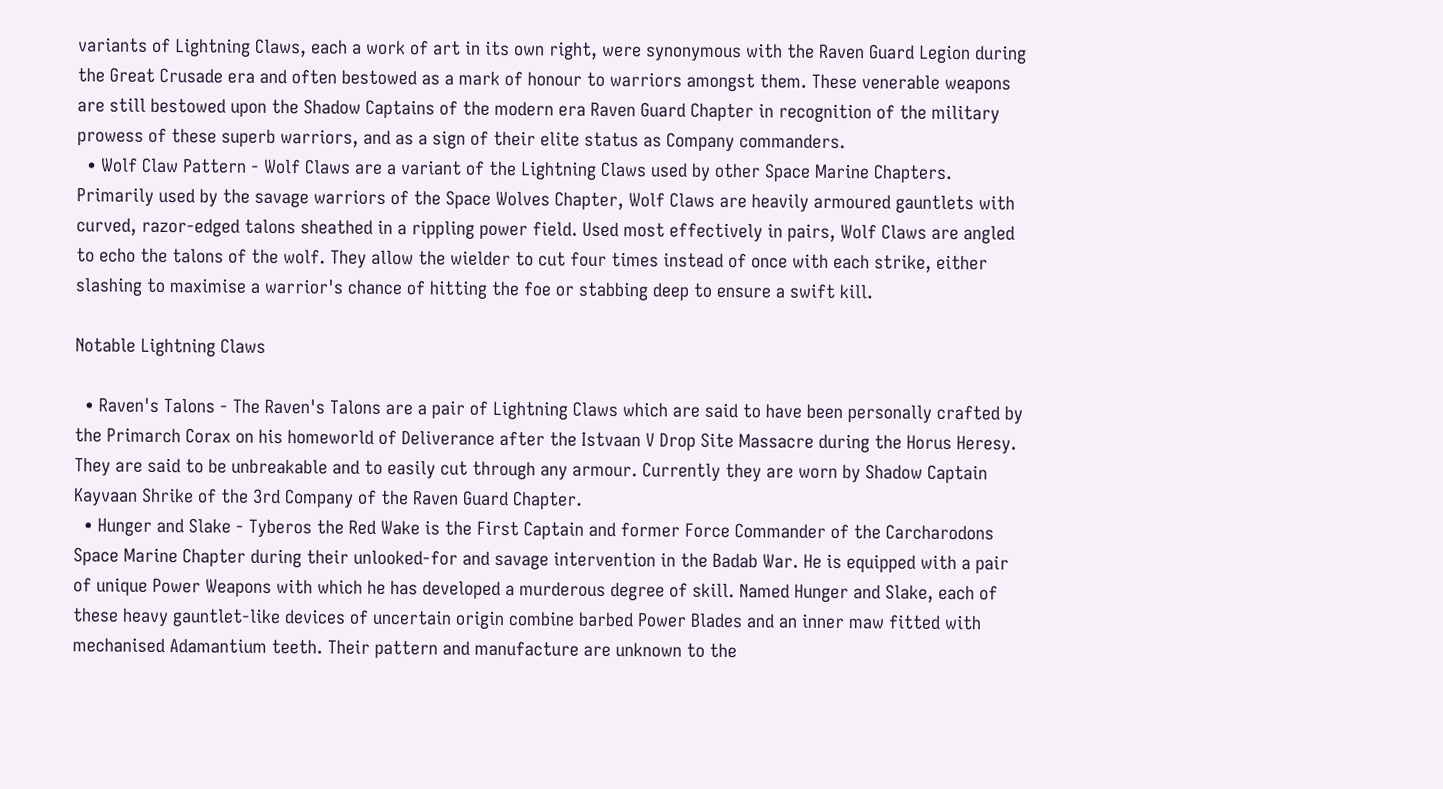variants of Lightning Claws, each a work of art in its own right, were synonymous with the Raven Guard Legion during the Great Crusade era and often bestowed as a mark of honour to warriors amongst them. These venerable weapons are still bestowed upon the Shadow Captains of the modern era Raven Guard Chapter in recognition of the military prowess of these superb warriors, and as a sign of their elite status as Company commanders.
  • Wolf Claw Pattern - Wolf Claws are a variant of the Lightning Claws used by other Space Marine Chapters. Primarily used by the savage warriors of the Space Wolves Chapter, Wolf Claws are heavily armoured gauntlets with curved, razor-edged talons sheathed in a rippling power field. Used most effectively in pairs, Wolf Claws are angled to echo the talons of the wolf. They allow the wielder to cut four times instead of once with each strike, either slashing to maximise a warrior's chance of hitting the foe or stabbing deep to ensure a swift kill.

Notable Lightning Claws

  • Raven's Talons - The Raven's Talons are a pair of Lightning Claws which are said to have been personally crafted by the Primarch Corax on his homeworld of Deliverance after the Istvaan V Drop Site Massacre during the Horus Heresy. They are said to be unbreakable and to easily cut through any armour. Currently they are worn by Shadow Captain Kayvaan Shrike of the 3rd Company of the Raven Guard Chapter.
  • Hunger and Slake - Tyberos the Red Wake is the First Captain and former Force Commander of the Carcharodons Space Marine Chapter during their unlooked-for and savage intervention in the Badab War. He is equipped with a pair of unique Power Weapons with which he has developed a murderous degree of skill. Named Hunger and Slake, each of these heavy gauntlet-like devices of uncertain origin combine barbed Power Blades and an inner maw fitted with mechanised Adamantium teeth. Their pattern and manufacture are unknown to the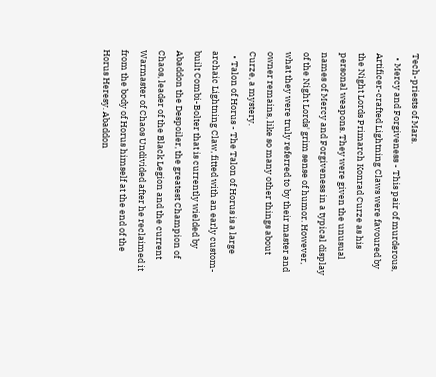Tech-priests of Mars.
  • Mercy and Forgiveness - This pair of murderous, Artificer-crafted Lightning Claws were favoured by the Night Lords Primarch Konrad Curze as his personal weapons. They were given the unusual names of Mercy and Forgiveness in a typical display of the Night Lords' grim sense of humor. However, what they were truly referred to by their master and owner remains, like so many other things about Curze, a mystery.
  • Talon of Horus - The Talon of Horus is a large archaic Lightning Claw, fitted with an early custom-built Combi-Bolter that is currently wielded by Abaddon the Despoiler, the greatest Champion of Chaos, leader of the Black Legion and the current Warmaster of Chaos Undivided after he reclaimed it from the body of Horus himself at the end of the Horus Heresy. Abaddon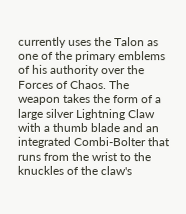currently uses the Talon as one of the primary emblems of his authority over the Forces of Chaos. The weapon takes the form of a large silver Lightning Claw with a thumb blade and an integrated Combi-Bolter that runs from the wrist to the knuckles of the claw's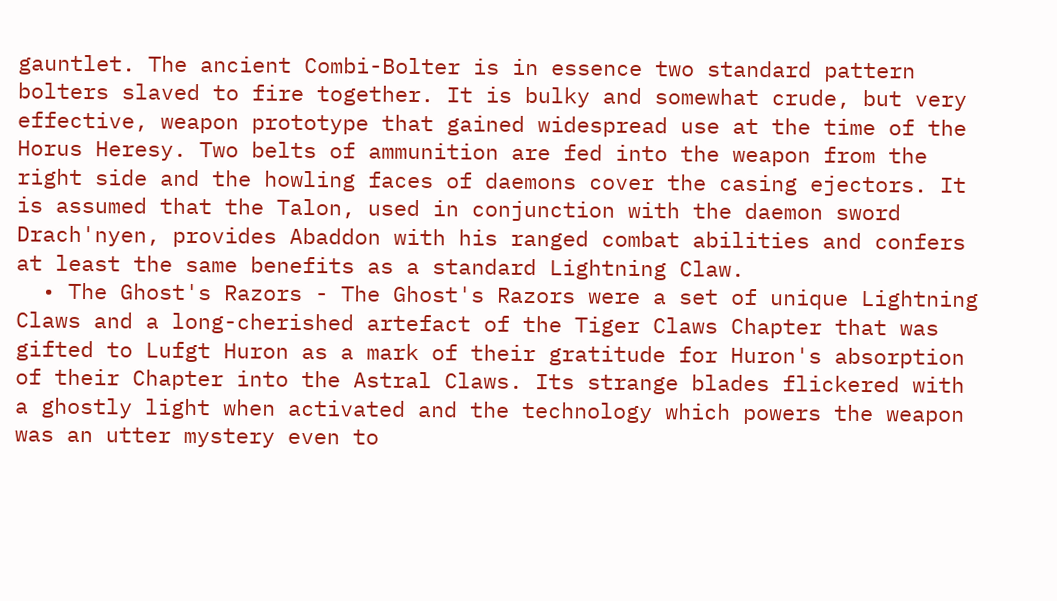gauntlet. The ancient Combi-Bolter is in essence two standard pattern bolters slaved to fire together. It is bulky and somewhat crude, but very effective, weapon prototype that gained widespread use at the time of the Horus Heresy. Two belts of ammunition are fed into the weapon from the right side and the howling faces of daemons cover the casing ejectors. It is assumed that the Talon, used in conjunction with the daemon sword Drach'nyen, provides Abaddon with his ranged combat abilities and confers at least the same benefits as a standard Lightning Claw.
  • The Ghost's Razors - The Ghost's Razors were a set of unique Lightning Claws and a long-cherished artefact of the Tiger Claws Chapter that was gifted to Lufgt Huron as a mark of their gratitude for Huron's absorption of their Chapter into the Astral Claws. Its strange blades flickered with a ghostly light when activated and the technology which powers the weapon was an utter mystery even to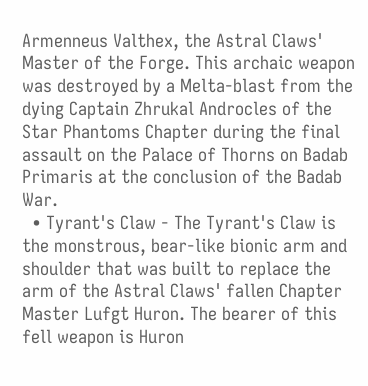Armenneus Valthex, the Astral Claws' Master of the Forge. This archaic weapon was destroyed by a Melta-blast from the dying Captain Zhrukal Androcles of the Star Phantoms Chapter during the final assault on the Palace of Thorns on Badab Primaris at the conclusion of the Badab War.
  • Tyrant's Claw - The Tyrant's Claw is the monstrous, bear-like bionic arm and shoulder that was built to replace the arm of the Astral Claws' fallen Chapter Master Lufgt Huron. The bearer of this fell weapon is Huron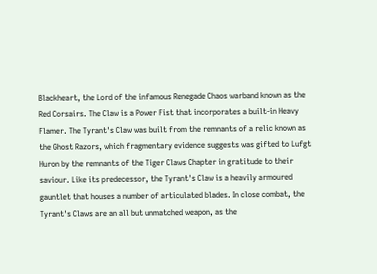Blackheart, the Lord of the infamous Renegade Chaos warband known as the Red Corsairs. The Claw is a Power Fist that incorporates a built-in Heavy Flamer. The Tyrant's Claw was built from the remnants of a relic known as the Ghost Razors, which fragmentary evidence suggests was gifted to Lufgt Huron by the remnants of the Tiger Claws Chapter in gratitude to their saviour. Like its predecessor, the Tyrant's Claw is a heavily armoured gauntlet that houses a number of articulated blades. In close combat, the Tyrant's Claws are an all but unmatched weapon, as the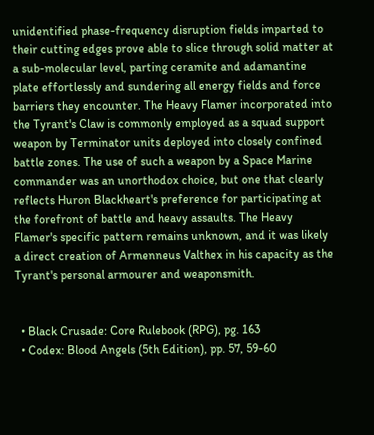unidentified phase-frequency disruption fields imparted to their cutting edges prove able to slice through solid matter at a sub-molecular level, parting ceramite and adamantine plate effortlessly and sundering all energy fields and force barriers they encounter. The Heavy Flamer incorporated into the Tyrant's Claw is commonly employed as a squad support weapon by Terminator units deployed into closely confined battle zones. The use of such a weapon by a Space Marine commander was an unorthodox choice, but one that clearly reflects Huron Blackheart's preference for participating at the forefront of battle and heavy assaults. The Heavy Flamer's specific pattern remains unknown, and it was likely a direct creation of Armenneus Valthex in his capacity as the Tyrant's personal armourer and weaponsmith.


  • Black Crusade: Core Rulebook (RPG), pg. 163
  • Codex: Blood Angels (5th Edition), pp. 57, 59-60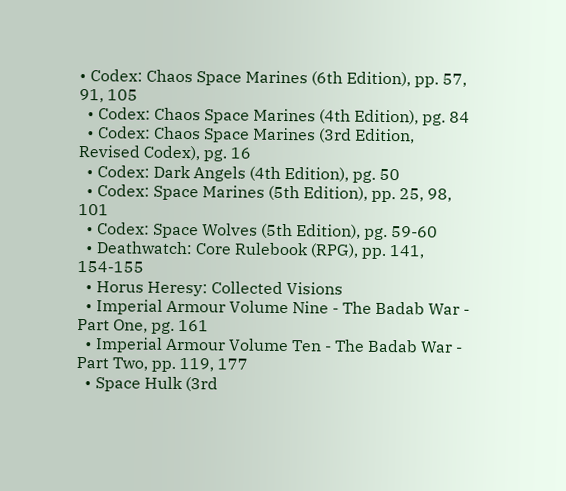• Codex: Chaos Space Marines (6th Edition), pp. 57, 91, 105
  • Codex: Chaos Space Marines (4th Edition), pg. 84
  • Codex: Chaos Space Marines (3rd Edition, Revised Codex), pg. 16
  • Codex: Dark Angels (4th Edition), pg. 50
  • Codex: Space Marines (5th Edition), pp. 25, 98, 101
  • Codex: Space Wolves (5th Edition), pg. 59-60
  • Deathwatch: Core Rulebook (RPG), pp. 141, 154-155
  • Horus Heresy: Collected Visions
  • Imperial Armour Volume Nine - The Badab War - Part One, pg. 161
  • Imperial Armour Volume Ten - The Badab War - Part Two, pp. 119, 177
  • Space Hulk (3rd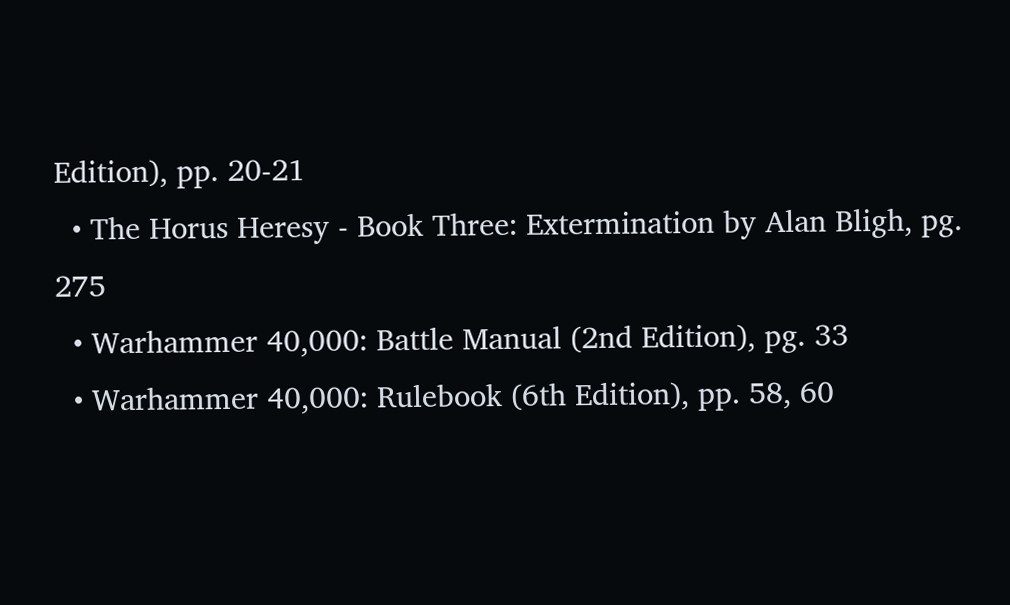Edition), pp. 20-21
  • The Horus Heresy - Book Three: Extermination by Alan Bligh, pg. 275
  • Warhammer 40,000: Battle Manual (2nd Edition), pg. 33
  • Warhammer 40,000: Rulebook (6th Edition), pp. 58, 60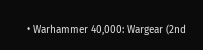• Warhammer 40,000: Wargear (2nd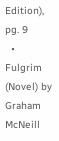Edition), pg. 9
  • Fulgrim (Novel) by Graham McNeill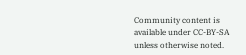Community content is available under CC-BY-SA unless otherwise noted.